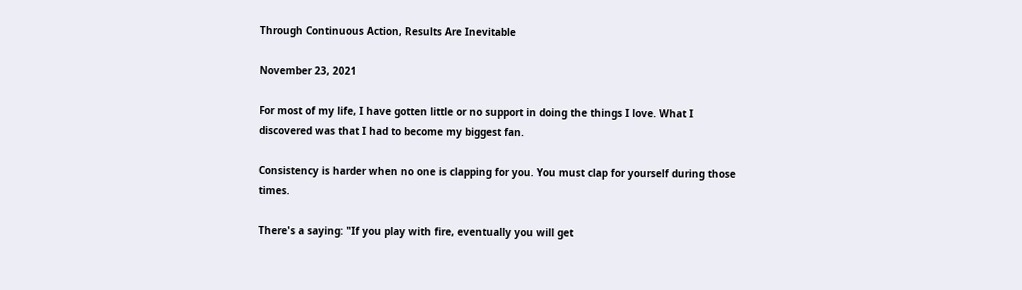Through Continuous Action, Results Are Inevitable

November 23, 2021

For most of my life, I have gotten little or no support in doing the things I love. What I discovered was that I had to become my biggest fan.

Consistency is harder when no one is clapping for you. You must clap for yourself during those times.

There's a saying: "If you play with fire, eventually you will get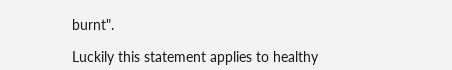burnt".

Luckily this statement applies to healthy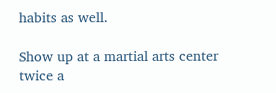habits as well.

Show up at a martial arts center twice a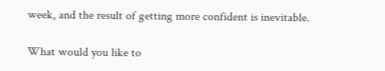week, and the result of getting more confident is inevitable.

What would you like to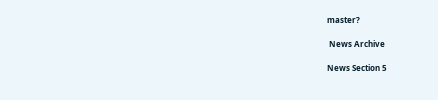master?

 News Archive

News Section 5